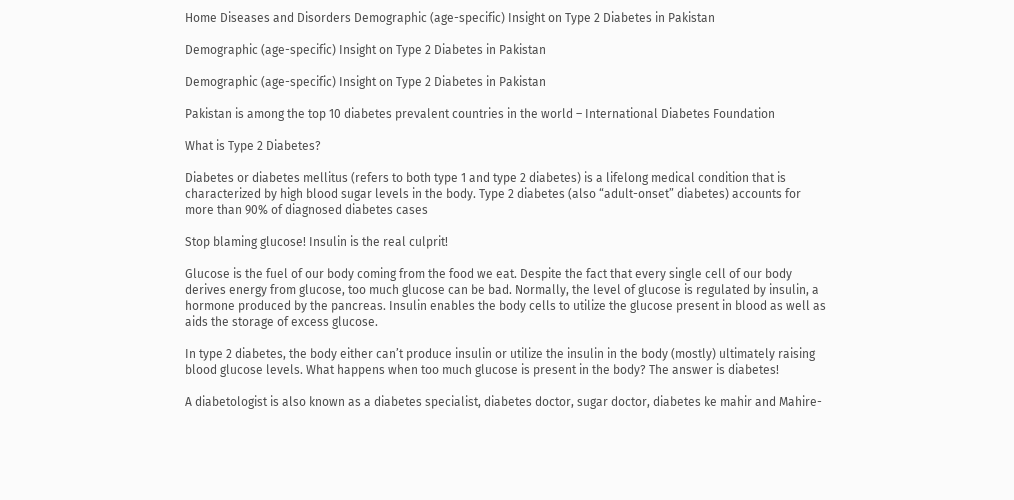Home Diseases and Disorders Demographic (age-specific) Insight on Type 2 Diabetes in Pakistan

Demographic (age-specific) Insight on Type 2 Diabetes in Pakistan

Demographic (age-specific) Insight on Type 2 Diabetes in Pakistan

Pakistan is among the top 10 diabetes prevalent countries in the world – International Diabetes Foundation

What is Type 2 Diabetes?

Diabetes or diabetes mellitus (refers to both type 1 and type 2 diabetes) is a lifelong medical condition that is characterized by high blood sugar levels in the body. Type 2 diabetes (also “adult-onset” diabetes) accounts for more than 90% of diagnosed diabetes cases

Stop blaming glucose! Insulin is the real culprit!

Glucose is the fuel of our body coming from the food we eat. Despite the fact that every single cell of our body derives energy from glucose, too much glucose can be bad. Normally, the level of glucose is regulated by insulin, a hormone produced by the pancreas. Insulin enables the body cells to utilize the glucose present in blood as well as aids the storage of excess glucose.

In type 2 diabetes, the body either can’t produce insulin or utilize the insulin in the body (mostly) ultimately raising blood glucose levels. What happens when too much glucose is present in the body? The answer is diabetes!

A diabetologist is also known as a diabetes specialist, diabetes doctor, sugar doctor, diabetes ke mahir and Mahire-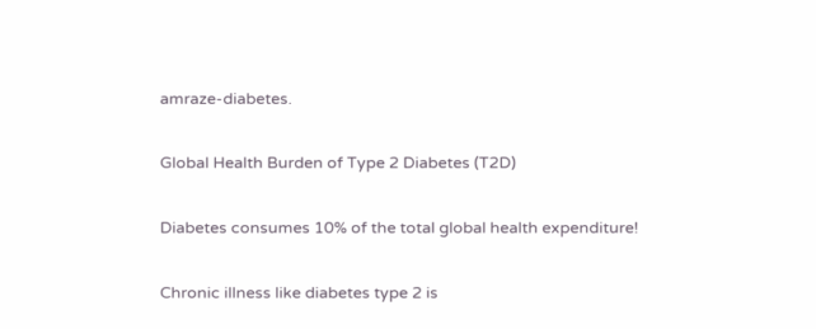amraze-diabetes.

Global Health Burden of Type 2 Diabetes (T2D)

Diabetes consumes 10% of the total global health expenditure!

Chronic illness like diabetes type 2 is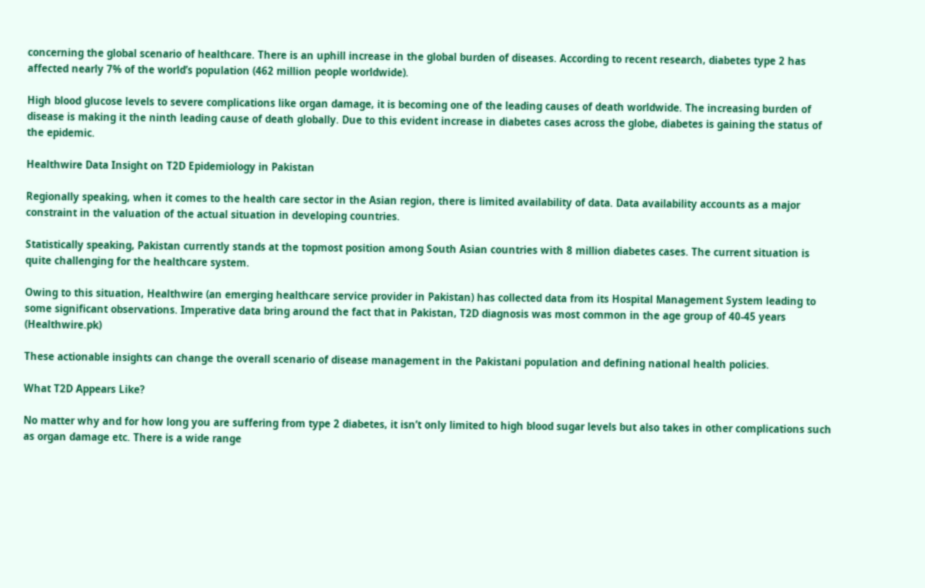concerning the global scenario of healthcare. There is an uphill increase in the global burden of diseases. According to recent research, diabetes type 2 has affected nearly 7% of the world’s population (462 million people worldwide).

High blood glucose levels to severe complications like organ damage, it is becoming one of the leading causes of death worldwide. The increasing burden of disease is making it the ninth leading cause of death globally. Due to this evident increase in diabetes cases across the globe, diabetes is gaining the status of the epidemic.

Healthwire Data Insight on T2D Epidemiology in Pakistan

Regionally speaking, when it comes to the health care sector in the Asian region, there is limited availability of data. Data availability accounts as a major constraint in the valuation of the actual situation in developing countries.

Statistically speaking, Pakistan currently stands at the topmost position among South Asian countries with 8 million diabetes cases. The current situation is quite challenging for the healthcare system.

Owing to this situation, Healthwire (an emerging healthcare service provider in Pakistan) has collected data from its Hospital Management System leading to some significant observations. Imperative data bring around the fact that in Pakistan, T2D diagnosis was most common in the age group of 40-45 years (Healthwire.pk)

These actionable insights can change the overall scenario of disease management in the Pakistani population and defining national health policies.

What T2D Appears Like?

No matter why and for how long you are suffering from type 2 diabetes, it isn’t only limited to high blood sugar levels but also takes in other complications such as organ damage etc. There is a wide range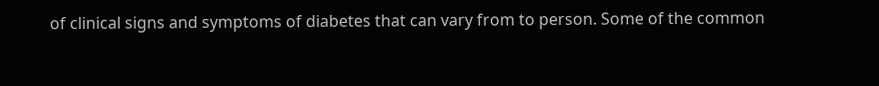of clinical signs and symptoms of diabetes that can vary from to person. Some of the common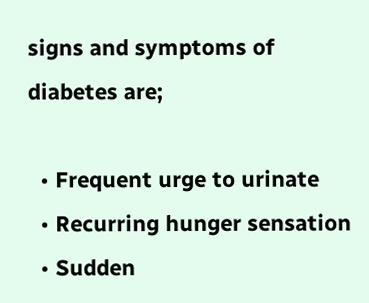signs and symptoms of diabetes are;

  • Frequent urge to urinate
  • Recurring hunger sensation
  • Sudden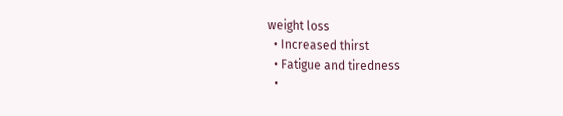weight loss
  • Increased thirst
  • Fatigue and tiredness
  •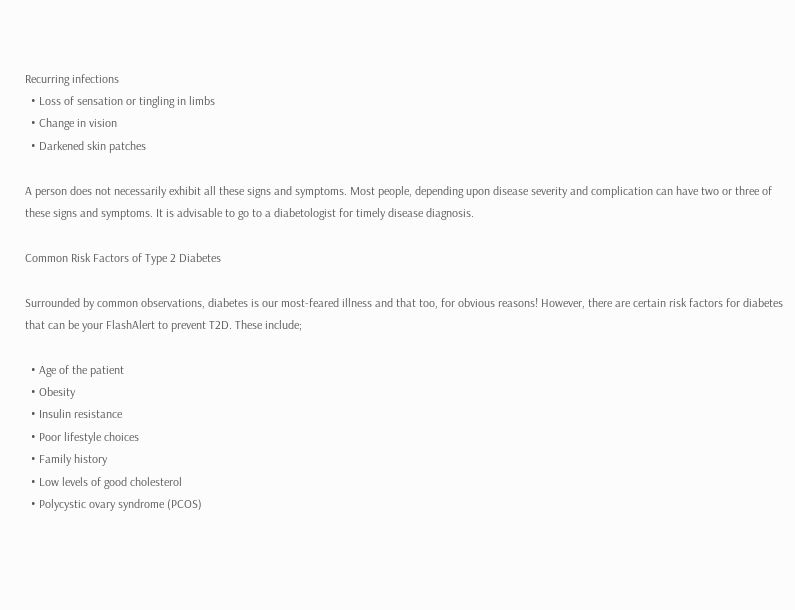Recurring infections
  • Loss of sensation or tingling in limbs
  • Change in vision
  • Darkened skin patches

A person does not necessarily exhibit all these signs and symptoms. Most people, depending upon disease severity and complication can have two or three of these signs and symptoms. It is advisable to go to a diabetologist for timely disease diagnosis.

Common Risk Factors of Type 2 Diabetes

Surrounded by common observations, diabetes is our most-feared illness and that too, for obvious reasons! However, there are certain risk factors for diabetes that can be your FlashAlert to prevent T2D. These include;

  • Age of the patient
  • Obesity
  • Insulin resistance
  • Poor lifestyle choices
  • Family history
  • Low levels of good cholesterol
  • Polycystic ovary syndrome (PCOS)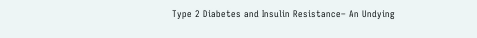Type 2 Diabetes and Insulin Resistance– An Undying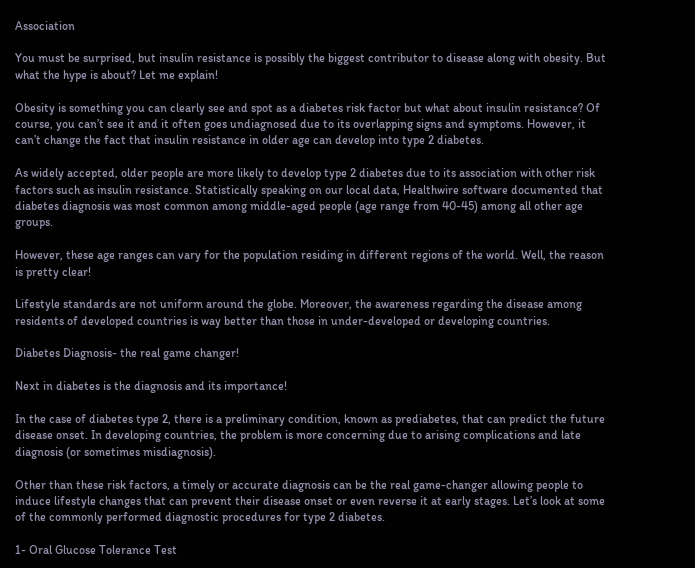Association

You must be surprised, but insulin resistance is possibly the biggest contributor to disease along with obesity. But what the hype is about? Let me explain!

Obesity is something you can clearly see and spot as a diabetes risk factor but what about insulin resistance? Of course, you can’t see it and it often goes undiagnosed due to its overlapping signs and symptoms. However, it can’t change the fact that insulin resistance in older age can develop into type 2 diabetes.

As widely accepted, older people are more likely to develop type 2 diabetes due to its association with other risk factors such as insulin resistance. Statistically speaking on our local data, Healthwire software documented that diabetes diagnosis was most common among middle-aged people (age range from 40-45) among all other age groups.

However, these age ranges can vary for the population residing in different regions of the world. Well, the reason is pretty clear!

Lifestyle standards are not uniform around the globe. Moreover, the awareness regarding the disease among residents of developed countries is way better than those in under-developed or developing countries.

Diabetes Diagnosis- the real game changer!

Next in diabetes is the diagnosis and its importance!

In the case of diabetes type 2, there is a preliminary condition, known as prediabetes, that can predict the future disease onset. In developing countries, the problem is more concerning due to arising complications and late diagnosis (or sometimes misdiagnosis).

Other than these risk factors, a timely or accurate diagnosis can be the real game-changer allowing people to induce lifestyle changes that can prevent their disease onset or even reverse it at early stages. Let’s look at some of the commonly performed diagnostic procedures for type 2 diabetes.

1- Oral Glucose Tolerance Test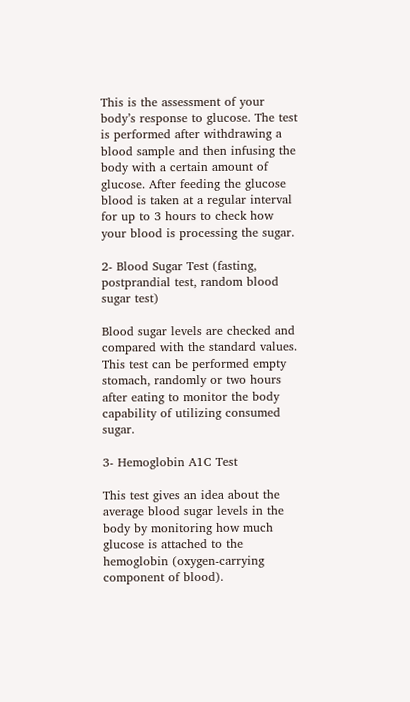This is the assessment of your body’s response to glucose. The test is performed after withdrawing a blood sample and then infusing the body with a certain amount of glucose. After feeding the glucose blood is taken at a regular interval for up to 3 hours to check how your blood is processing the sugar.

2- Blood Sugar Test (fasting, postprandial test, random blood sugar test)

Blood sugar levels are checked and compared with the standard values. This test can be performed empty stomach, randomly or two hours after eating to monitor the body capability of utilizing consumed sugar.

3- Hemoglobin A1C Test

This test gives an idea about the average blood sugar levels in the body by monitoring how much glucose is attached to the hemoglobin (oxygen-carrying component of blood).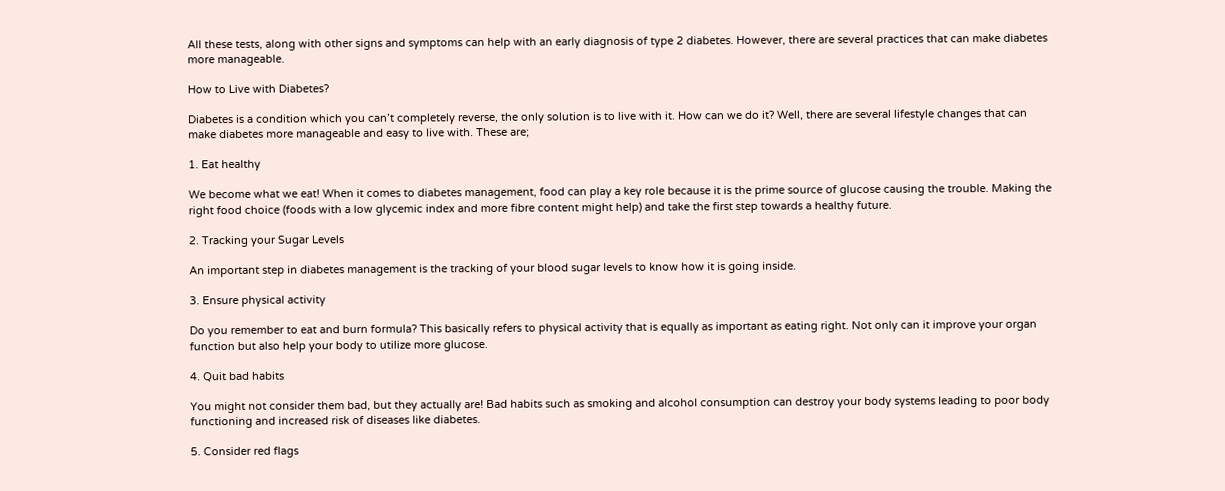All these tests, along with other signs and symptoms can help with an early diagnosis of type 2 diabetes. However, there are several practices that can make diabetes more manageable.

How to Live with Diabetes?

Diabetes is a condition which you can’t completely reverse, the only solution is to live with it. How can we do it? Well, there are several lifestyle changes that can make diabetes more manageable and easy to live with. These are;

1. Eat healthy

We become what we eat! When it comes to diabetes management, food can play a key role because it is the prime source of glucose causing the trouble. Making the right food choice (foods with a low glycemic index and more fibre content might help) and take the first step towards a healthy future.

2. Tracking your Sugar Levels

An important step in diabetes management is the tracking of your blood sugar levels to know how it is going inside.

3. Ensure physical activity

Do you remember to eat and burn formula? This basically refers to physical activity that is equally as important as eating right. Not only can it improve your organ function but also help your body to utilize more glucose.

4. Quit bad habits

You might not consider them bad, but they actually are! Bad habits such as smoking and alcohol consumption can destroy your body systems leading to poor body functioning and increased risk of diseases like diabetes.

5. Consider red flags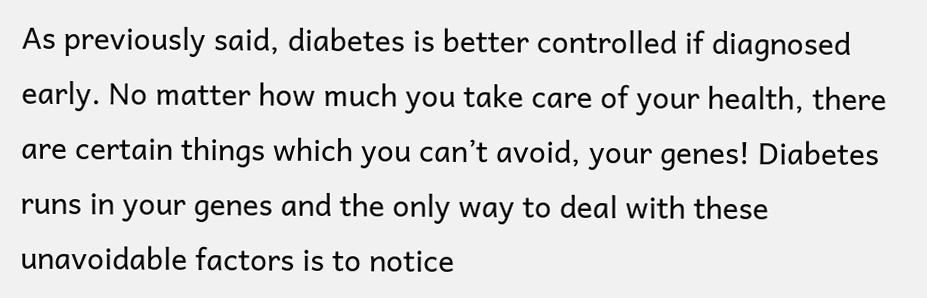As previously said, diabetes is better controlled if diagnosed early. No matter how much you take care of your health, there are certain things which you can’t avoid, your genes! Diabetes runs in your genes and the only way to deal with these unavoidable factors is to notice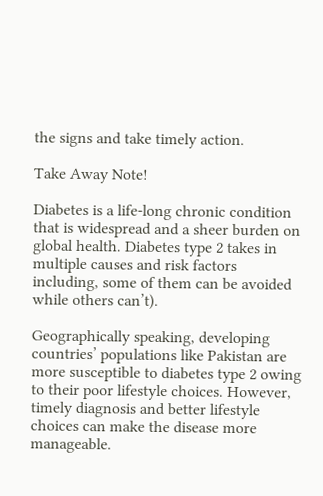the signs and take timely action.

Take Away Note!

Diabetes is a life-long chronic condition that is widespread and a sheer burden on global health. Diabetes type 2 takes in multiple causes and risk factors including, some of them can be avoided while others can’t).

Geographically speaking, developing countries’ populations like Pakistan are more susceptible to diabetes type 2 owing to their poor lifestyle choices. However, timely diagnosis and better lifestyle choices can make the disease more manageable.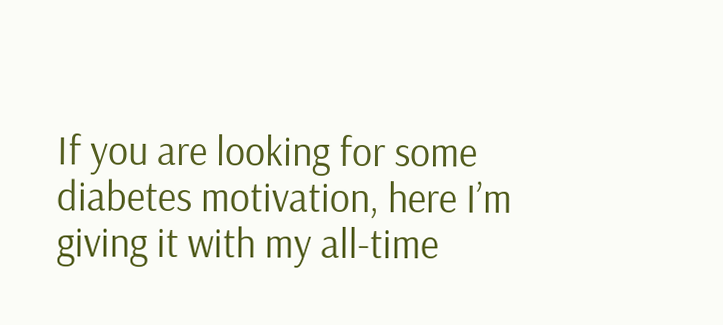If you are looking for some diabetes motivation, here I’m giving it with my all-time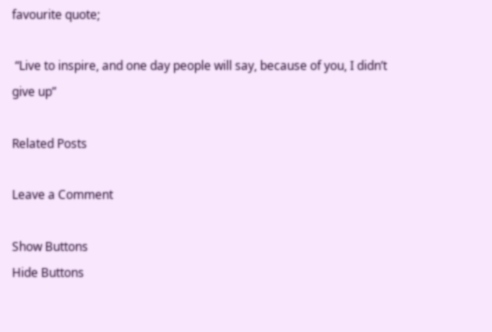favourite quote;

 “Live to inspire, and one day people will say, because of you, I didn’t give up”

Related Posts

Leave a Comment

Show Buttons
Hide Buttons